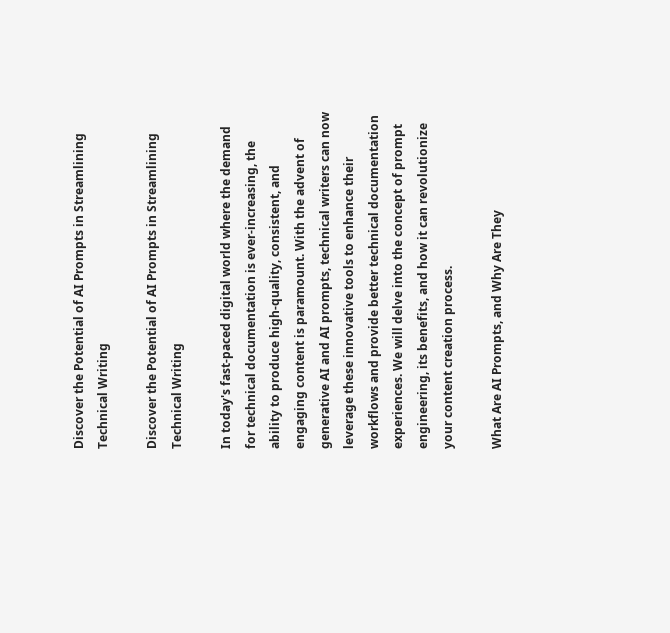Discover the Potential of AI Prompts in Streamlining Technical Writing

Discover the Potential of AI Prompts in Streamlining Technical Writing

In today's fast-paced digital world where the demand for technical documentation is ever-increasing, the ability to produce high-quality, consistent, and engaging content is paramount. With the advent of generative AI and AI prompts, technical writers can now leverage these innovative tools to enhance their workflows and provide better technical documentation experiences. We will delve into the concept of prompt engineering, its benefits, and how it can revolutionize your content creation process.

What Are AI Prompts, and Why Are They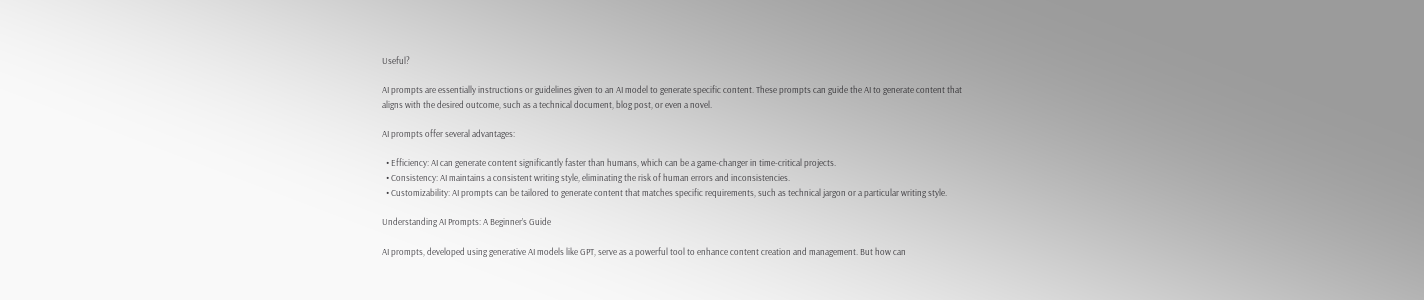Useful?

AI prompts are essentially instructions or guidelines given to an AI model to generate specific content. These prompts can guide the AI to generate content that aligns with the desired outcome, such as a technical document, blog post, or even a novel.

AI prompts offer several advantages:

  • Efficiency: AI can generate content significantly faster than humans, which can be a game-changer in time-critical projects.
  • Consistency: AI maintains a consistent writing style, eliminating the risk of human errors and inconsistencies.
  • Customizability: AI prompts can be tailored to generate content that matches specific requirements, such as technical jargon or a particular writing style.

Understanding AI Prompts: A Beginner’s Guide

AI prompts, developed using generative AI models like GPT, serve as a powerful tool to enhance content creation and management. But how can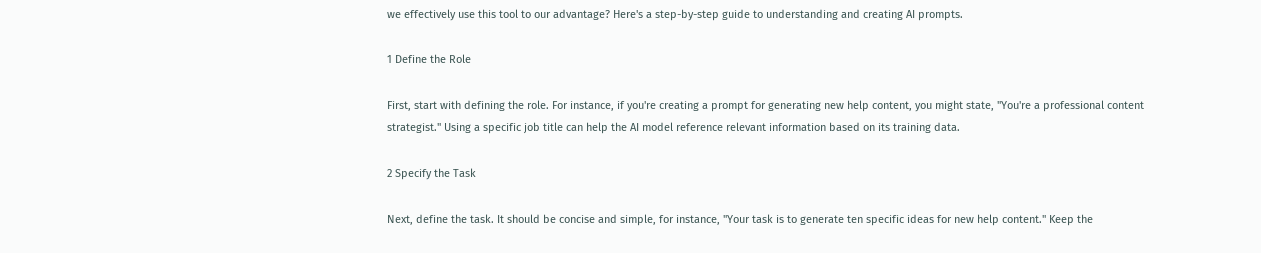we effectively use this tool to our advantage? Here's a step-by-step guide to understanding and creating AI prompts.

1 Define the Role

First, start with defining the role. For instance, if you're creating a prompt for generating new help content, you might state, "You're a professional content strategist." Using a specific job title can help the AI model reference relevant information based on its training data.

2 Specify the Task

Next, define the task. It should be concise and simple, for instance, "Your task is to generate ten specific ideas for new help content." Keep the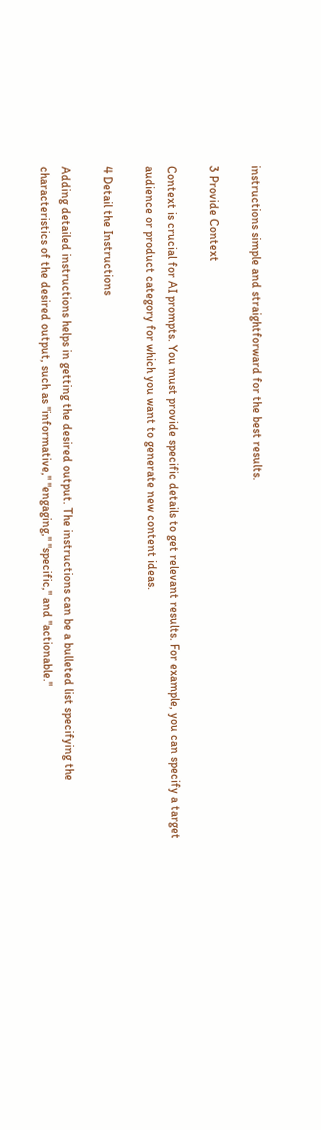instructions simple and straightforward for the best results.

3 Provide Context

Context is crucial for AI prompts. You must provide specific details to get relevant results. For example, you can specify a target audience or product category for which you want to generate new content ideas.

4 Detail the Instructions

Adding detailed instructions helps in getting the desired output. The instructions can be a bulleted list specifying the characteristics of the desired output, such as "informative," "engaging," "specific," and "actionable."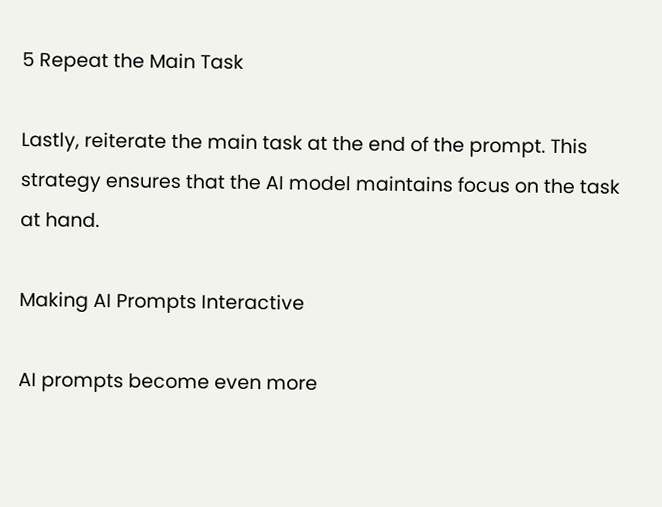5 Repeat the Main Task

Lastly, reiterate the main task at the end of the prompt. This strategy ensures that the AI model maintains focus on the task at hand.

Making AI Prompts Interactive

AI prompts become even more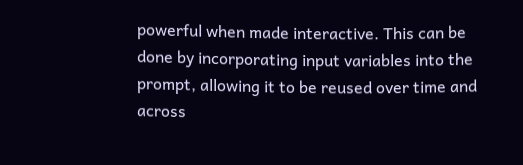powerful when made interactive. This can be done by incorporating input variables into the prompt, allowing it to be reused over time and across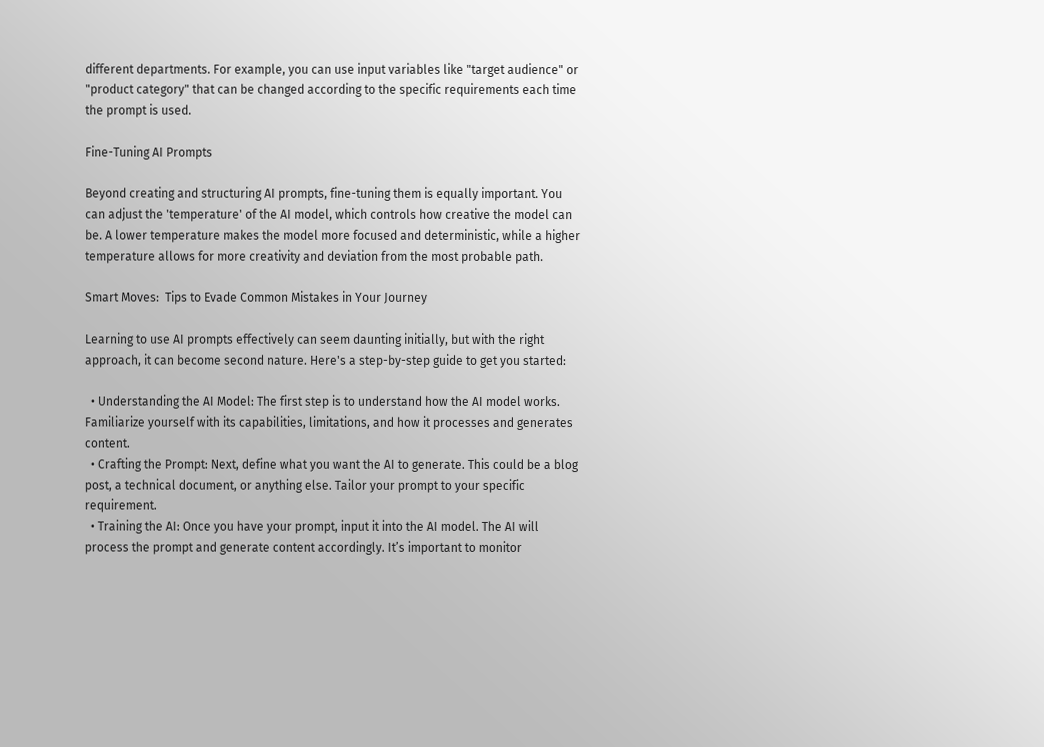different departments. For example, you can use input variables like "target audience" or "product category" that can be changed according to the specific requirements each time the prompt is used.

Fine-Tuning AI Prompts

Beyond creating and structuring AI prompts, fine-tuning them is equally important. You can adjust the 'temperature' of the AI model, which controls how creative the model can be. A lower temperature makes the model more focused and deterministic, while a higher temperature allows for more creativity and deviation from the most probable path.

Smart Moves:  Tips to Evade Common Mistakes in Your Journey

Learning to use AI prompts effectively can seem daunting initially, but with the right approach, it can become second nature. Here's a step-by-step guide to get you started:

  • Understanding the AI Model: The first step is to understand how the AI model works. Familiarize yourself with its capabilities, limitations, and how it processes and generates content.
  • Crafting the Prompt: Next, define what you want the AI to generate. This could be a blog post, a technical document, or anything else. Tailor your prompt to your specific requirement.
  • Training the AI: Once you have your prompt, input it into the AI model. The AI will process the prompt and generate content accordingly. It’s important to monitor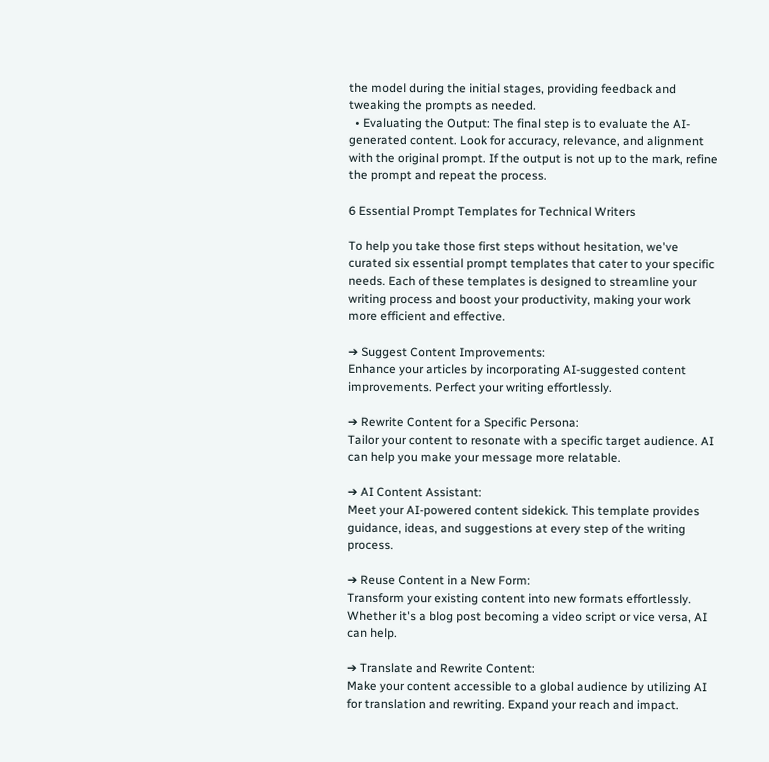the model during the initial stages, providing feedback and tweaking the prompts as needed.
  • Evaluating the Output: The final step is to evaluate the AI-generated content. Look for accuracy, relevance, and alignment with the original prompt. If the output is not up to the mark, refine the prompt and repeat the process.

6 Essential Prompt Templates for Technical Writers

To help you take those first steps without hesitation, we've curated six essential prompt templates that cater to your specific needs. Each of these templates is designed to streamline your writing process and boost your productivity, making your work more efficient and effective.

➔ Suggest Content Improvements:
Enhance your articles by incorporating AI-suggested content improvements. Perfect your writing effortlessly.

➔ Rewrite Content for a Specific Persona:
Tailor your content to resonate with a specific target audience. AI can help you make your message more relatable.

➔ AI Content Assistant:
Meet your AI-powered content sidekick. This template provides guidance, ideas, and suggestions at every step of the writing process.

➔ Reuse Content in a New Form:
Transform your existing content into new formats effortlessly. Whether it's a blog post becoming a video script or vice versa, AI can help.

➔ Translate and Rewrite Content:
Make your content accessible to a global audience by utilizing AI for translation and rewriting. Expand your reach and impact.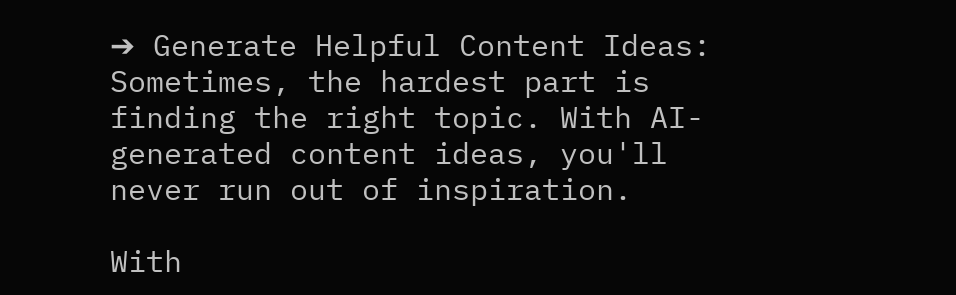➔ Generate Helpful Content Ideas:
Sometimes, the hardest part is finding the right topic. With AI-generated content ideas, you'll never run out of inspiration.

With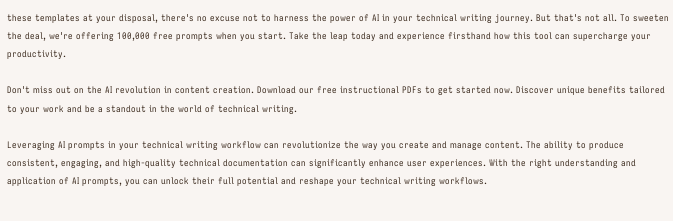these templates at your disposal, there's no excuse not to harness the power of AI in your technical writing journey. But that's not all. To sweeten the deal, we're offering 100,000 free prompts when you start. Take the leap today and experience firsthand how this tool can supercharge your productivity.

Don't miss out on the AI revolution in content creation. Download our free instructional PDFs to get started now. Discover unique benefits tailored to your work and be a standout in the world of technical writing.

Leveraging AI prompts in your technical writing workflow can revolutionize the way you create and manage content. The ability to produce consistent, engaging, and high-quality technical documentation can significantly enhance user experiences. With the right understanding and application of AI prompts, you can unlock their full potential and reshape your technical writing workflows.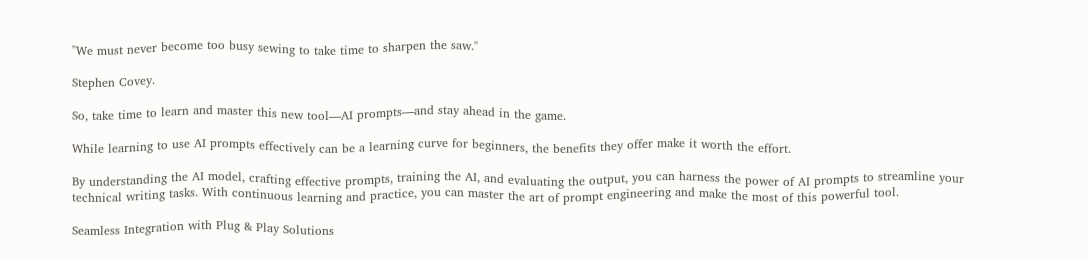"We must never become too busy sewing to take time to sharpen the saw."

Stephen Covey.

So, take time to learn and master this new tool—AI prompts—and stay ahead in the game.

While learning to use AI prompts effectively can be a learning curve for beginners, the benefits they offer make it worth the effort.

By understanding the AI model, crafting effective prompts, training the AI, and evaluating the output, you can harness the power of AI prompts to streamline your technical writing tasks. With continuous learning and practice, you can master the art of prompt engineering and make the most of this powerful tool.

Seamless Integration with Plug & Play Solutions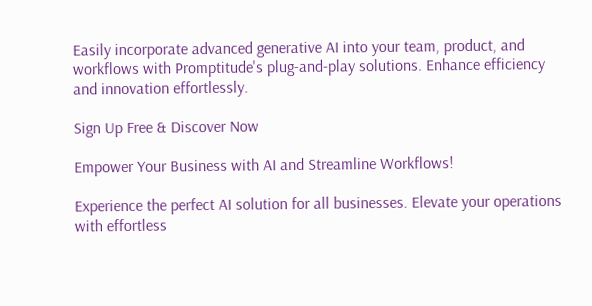Easily incorporate advanced generative AI into your team, product, and workflows with Promptitude's plug-and-play solutions. Enhance efficiency and innovation effortlessly.

Sign Up Free & Discover Now

Empower Your Business with AI and Streamline Workflows!

Experience the perfect AI solution for all businesses. Elevate your operations with effortless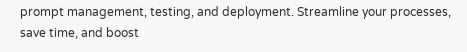prompt management, testing, and deployment. Streamline your processes, save time, and boost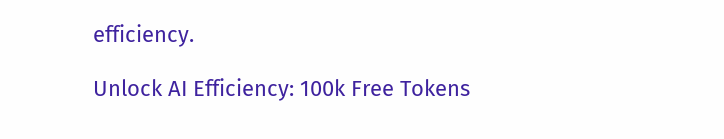efficiency.

Unlock AI Efficiency: 100k Free Tokens